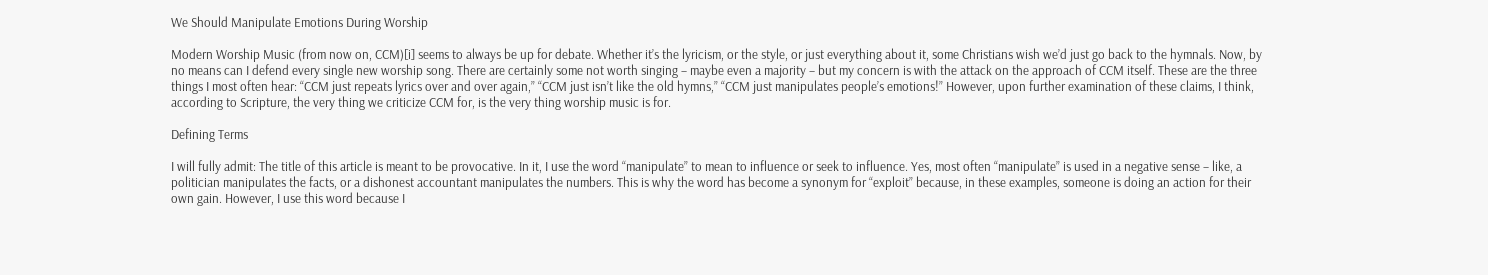We Should Manipulate Emotions During Worship

Modern Worship Music (from now on, CCM)[i] seems to always be up for debate. Whether it’s the lyricism, or the style, or just everything about it, some Christians wish we’d just go back to the hymnals. Now, by no means can I defend every single new worship song. There are certainly some not worth singing – maybe even a majority – but my concern is with the attack on the approach of CCM itself. These are the three things I most often hear: “CCM just repeats lyrics over and over again,” “CCM just isn’t like the old hymns,” “CCM just manipulates people’s emotions!” However, upon further examination of these claims, I think, according to Scripture, the very thing we criticize CCM for, is the very thing worship music is for.

Defining Terms

I will fully admit: The title of this article is meant to be provocative. In it, I use the word “manipulate” to mean to influence or seek to influence. Yes, most often “manipulate” is used in a negative sense – like, a politician manipulates the facts, or a dishonest accountant manipulates the numbers. This is why the word has become a synonym for “exploit” because, in these examples, someone is doing an action for their own gain. However, I use this word because I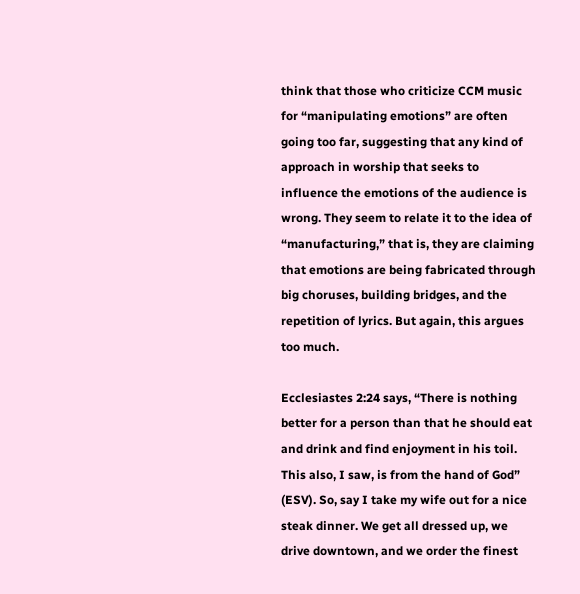think that those who criticize CCM music for “manipulating emotions” are often going too far, suggesting that any kind of approach in worship that seeks to influence the emotions of the audience is wrong. They seem to relate it to the idea of “manufacturing,” that is, they are claiming that emotions are being fabricated through big choruses, building bridges, and the repetition of lyrics. But again, this argues too much.

Ecclesiastes 2:24 says, “There is nothing better for a person than that he should eat and drink and find enjoyment in his toil. This also, I saw, is from the hand of God” (ESV). So, say I take my wife out for a nice steak dinner. We get all dressed up, we drive downtown, and we order the finest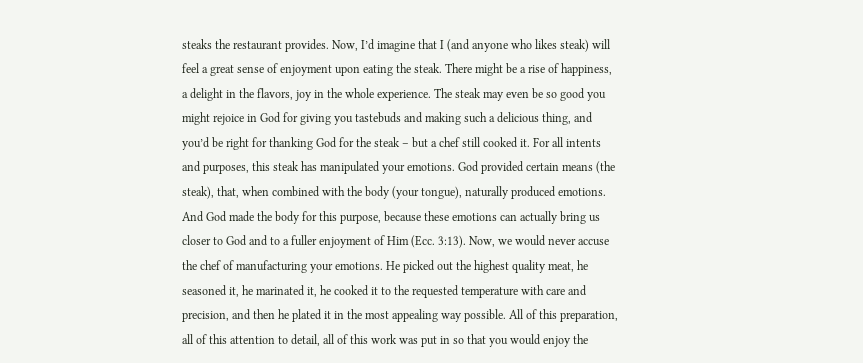steaks the restaurant provides. Now, I’d imagine that I (and anyone who likes steak) will feel a great sense of enjoyment upon eating the steak. There might be a rise of happiness, a delight in the flavors, joy in the whole experience. The steak may even be so good you might rejoice in God for giving you tastebuds and making such a delicious thing, and you’d be right for thanking God for the steak – but a chef still cooked it. For all intents and purposes, this steak has manipulated your emotions. God provided certain means (the steak), that, when combined with the body (your tongue), naturally produced emotions. And God made the body for this purpose, because these emotions can actually bring us closer to God and to a fuller enjoyment of Him (Ecc. 3:13). Now, we would never accuse the chef of manufacturing your emotions. He picked out the highest quality meat, he seasoned it, he marinated it, he cooked it to the requested temperature with care and precision, and then he plated it in the most appealing way possible. All of this preparation, all of this attention to detail, all of this work was put in so that you would enjoy the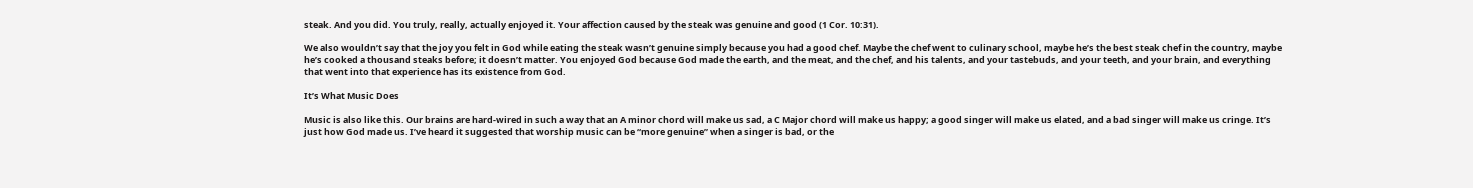steak. And you did. You truly, really, actually enjoyed it. Your affection caused by the steak was genuine and good (1 Cor. 10:31).

We also wouldn’t say that the joy you felt in God while eating the steak wasn’t genuine simply because you had a good chef. Maybe the chef went to culinary school, maybe he’s the best steak chef in the country, maybe he’s cooked a thousand steaks before; it doesn’t matter. You enjoyed God because God made the earth, and the meat, and the chef, and his talents, and your tastebuds, and your teeth, and your brain, and everything that went into that experience has its existence from God.

It’s What Music Does

Music is also like this. Our brains are hard-wired in such a way that an A minor chord will make us sad, a C Major chord will make us happy; a good singer will make us elated, and a bad singer will make us cringe. It’s just how God made us. I’ve heard it suggested that worship music can be “more genuine” when a singer is bad, or the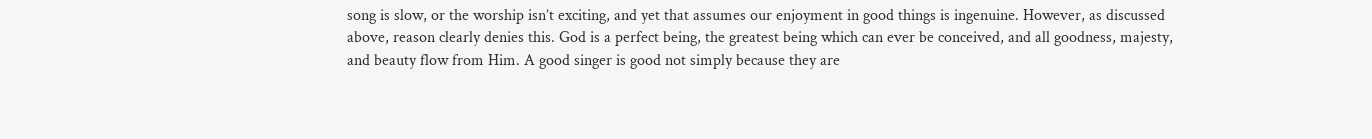song is slow, or the worship isn’t exciting, and yet that assumes our enjoyment in good things is ingenuine. However, as discussed above, reason clearly denies this. God is a perfect being, the greatest being which can ever be conceived, and all goodness, majesty, and beauty flow from Him. A good singer is good not simply because they are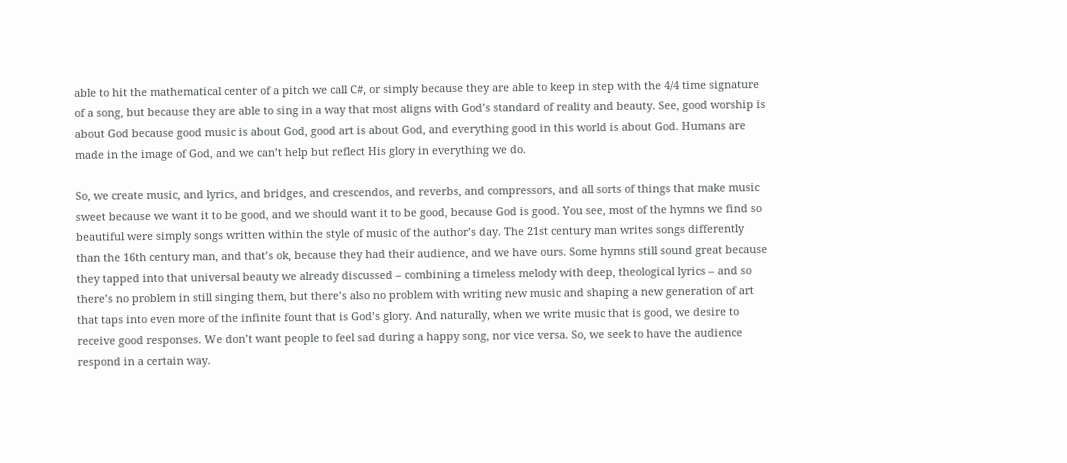able to hit the mathematical center of a pitch we call C#, or simply because they are able to keep in step with the 4/4 time signature of a song, but because they are able to sing in a way that most aligns with God’s standard of reality and beauty. See, good worship is about God because good music is about God, good art is about God, and everything good in this world is about God. Humans are made in the image of God, and we can’t help but reflect His glory in everything we do.

So, we create music, and lyrics, and bridges, and crescendos, and reverbs, and compressors, and all sorts of things that make music sweet because we want it to be good, and we should want it to be good, because God is good. You see, most of the hymns we find so beautiful were simply songs written within the style of music of the author’s day. The 21st century man writes songs differently than the 16th century man, and that’s ok, because they had their audience, and we have ours. Some hymns still sound great because they tapped into that universal beauty we already discussed – combining a timeless melody with deep, theological lyrics – and so there’s no problem in still singing them, but there’s also no problem with writing new music and shaping a new generation of art that taps into even more of the infinite fount that is God’s glory. And naturally, when we write music that is good, we desire to receive good responses. We don’t want people to feel sad during a happy song, nor vice versa. So, we seek to have the audience respond in a certain way.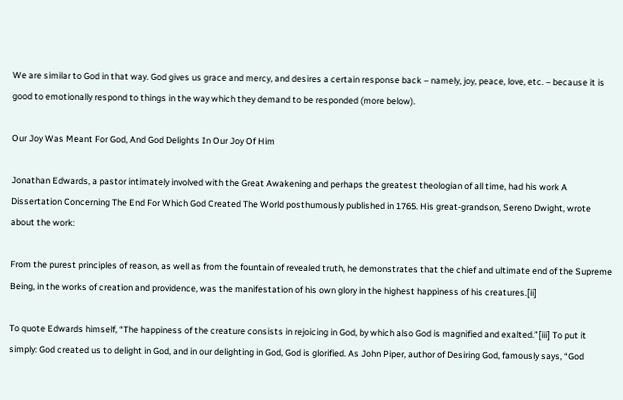We are similar to God in that way. God gives us grace and mercy, and desires a certain response back – namely, joy, peace, love, etc. – because it is good to emotionally respond to things in the way which they demand to be responded (more below).

Our Joy Was Meant For God, And God Delights In Our Joy Of Him

Jonathan Edwards, a pastor intimately involved with the Great Awakening and perhaps the greatest theologian of all time, had his work A Dissertation Concerning The End For Which God Created The World posthumously published in 1765. His great-grandson, Sereno Dwight, wrote about the work:

From the purest principles of reason, as well as from the fountain of revealed truth, he demonstrates that the chief and ultimate end of the Supreme Being, in the works of creation and providence, was the manifestation of his own glory in the highest happiness of his creatures.[ii]

To quote Edwards himself, “The happiness of the creature consists in rejoicing in God, by which also God is magnified and exalted.”[iii] To put it simply: God created us to delight in God, and in our delighting in God, God is glorified. As John Piper, author of Desiring God, famously says, “God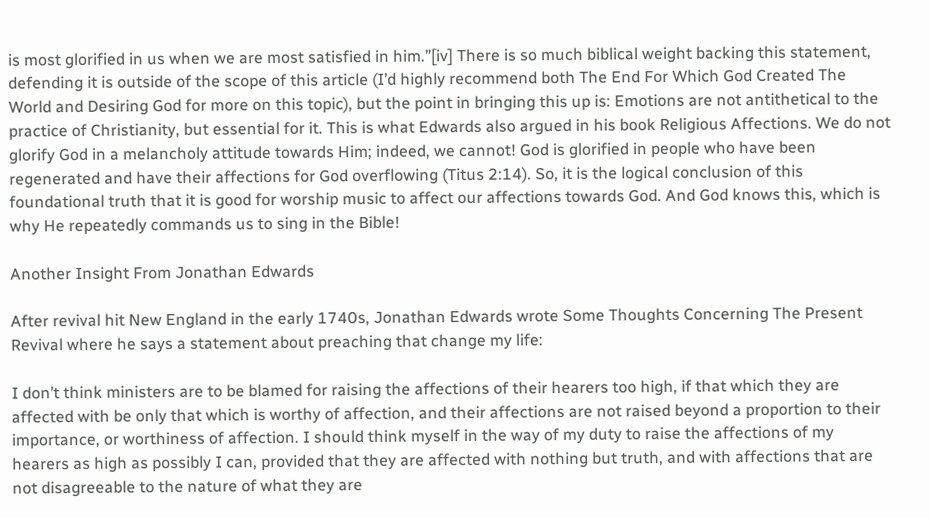is most glorified in us when we are most satisfied in him.”[iv] There is so much biblical weight backing this statement, defending it is outside of the scope of this article (I’d highly recommend both The End For Which God Created The World and Desiring God for more on this topic), but the point in bringing this up is: Emotions are not antithetical to the practice of Christianity, but essential for it. This is what Edwards also argued in his book Religious Affections. We do not glorify God in a melancholy attitude towards Him; indeed, we cannot! God is glorified in people who have been regenerated and have their affections for God overflowing (Titus 2:14). So, it is the logical conclusion of this foundational truth that it is good for worship music to affect our affections towards God. And God knows this, which is why He repeatedly commands us to sing in the Bible!

Another Insight From Jonathan Edwards

After revival hit New England in the early 1740s, Jonathan Edwards wrote Some Thoughts Concerning The Present Revival where he says a statement about preaching that change my life:

I don’t think ministers are to be blamed for raising the affections of their hearers too high, if that which they are affected with be only that which is worthy of affection, and their affections are not raised beyond a proportion to their importance, or worthiness of affection. I should think myself in the way of my duty to raise the affections of my hearers as high as possibly I can, provided that they are affected with nothing but truth, and with affections that are not disagreeable to the nature of what they are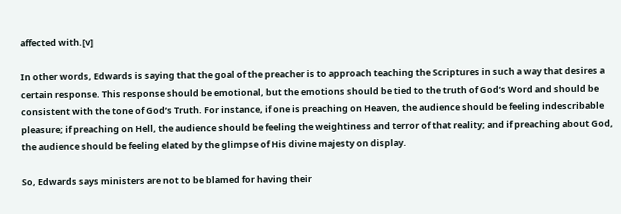affected with.[v]

In other words, Edwards is saying that the goal of the preacher is to approach teaching the Scriptures in such a way that desires a certain response. This response should be emotional, but the emotions should be tied to the truth of God’s Word and should be consistent with the tone of God’s Truth. For instance, if one is preaching on Heaven, the audience should be feeling indescribable pleasure; if preaching on Hell, the audience should be feeling the weightiness and terror of that reality; and if preaching about God, the audience should be feeling elated by the glimpse of His divine majesty on display.

So, Edwards says ministers are not to be blamed for having their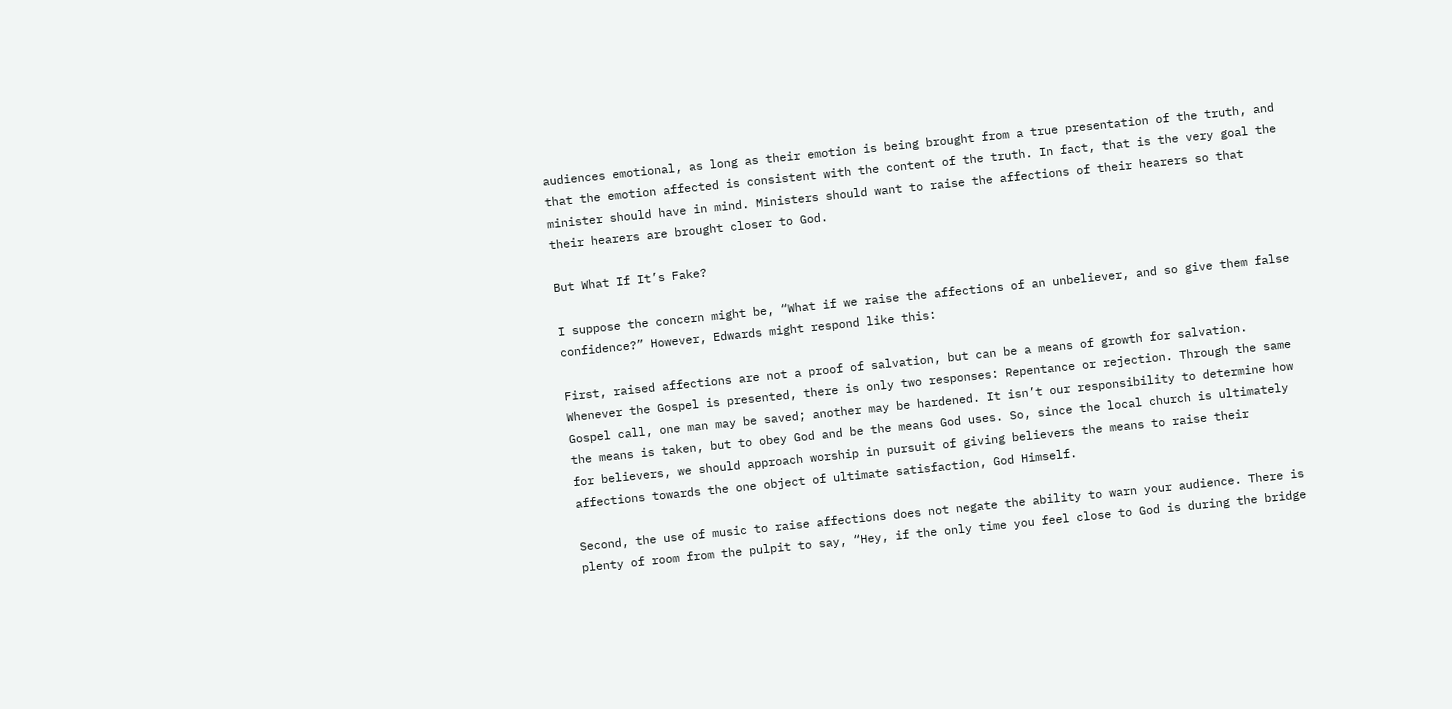audiences emotional, as long as their emotion is being brought from a true presentation of the truth, and that the emotion affected is consistent with the content of the truth. In fact, that is the very goal the minister should have in mind. Ministers should want to raise the affections of their hearers so that their hearers are brought closer to God.

But What If It’s Fake?

I suppose the concern might be, “What if we raise the affections of an unbeliever, and so give them false confidence?” However, Edwards might respond like this:

First, raised affections are not a proof of salvation, but can be a means of growth for salvation. Whenever the Gospel is presented, there is only two responses: Repentance or rejection. Through the same Gospel call, one man may be saved; another may be hardened. It isn’t our responsibility to determine how the means is taken, but to obey God and be the means God uses. So, since the local church is ultimately for believers, we should approach worship in pursuit of giving believers the means to raise their affections towards the one object of ultimate satisfaction, God Himself.

Second, the use of music to raise affections does not negate the ability to warn your audience. There is plenty of room from the pulpit to say, “Hey, if the only time you feel close to God is during the bridge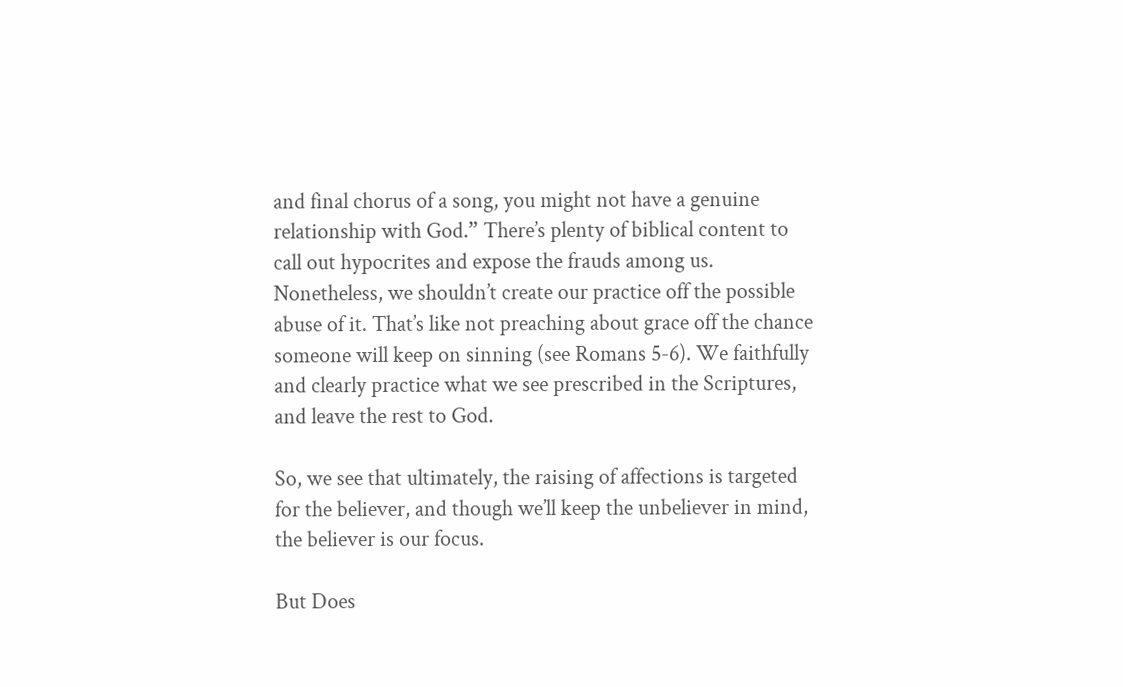and final chorus of a song, you might not have a genuine relationship with God.” There’s plenty of biblical content to call out hypocrites and expose the frauds among us. Nonetheless, we shouldn’t create our practice off the possible abuse of it. That’s like not preaching about grace off the chance someone will keep on sinning (see Romans 5-6). We faithfully and clearly practice what we see prescribed in the Scriptures, and leave the rest to God.

So, we see that ultimately, the raising of affections is targeted for the believer, and though we’ll keep the unbeliever in mind, the believer is our focus.

But Does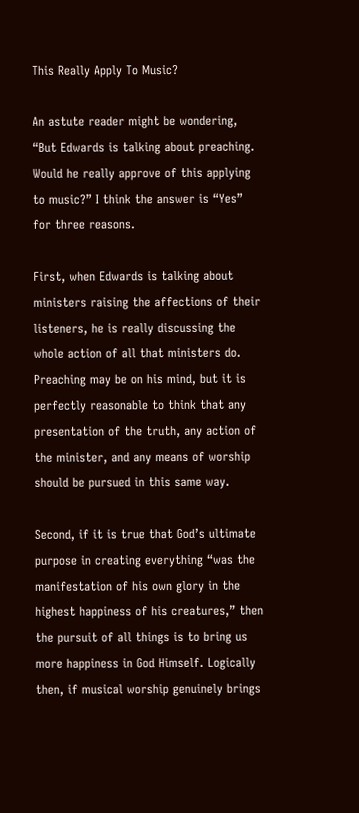This Really Apply To Music?

An astute reader might be wondering, “But Edwards is talking about preaching. Would he really approve of this applying to music?” I think the answer is “Yes” for three reasons.

First, when Edwards is talking about ministers raising the affections of their listeners, he is really discussing the whole action of all that ministers do. Preaching may be on his mind, but it is perfectly reasonable to think that any presentation of the truth, any action of the minister, and any means of worship should be pursued in this same way.

Second, if it is true that God’s ultimate purpose in creating everything “was the manifestation of his own glory in the highest happiness of his creatures,” then the pursuit of all things is to bring us more happiness in God Himself. Logically then, if musical worship genuinely brings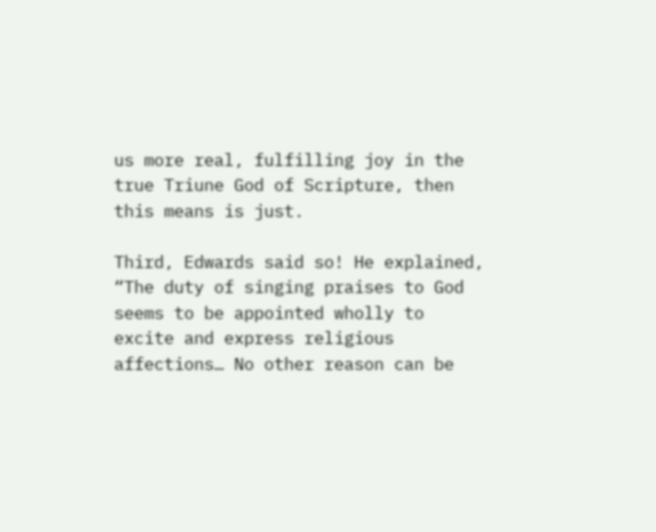us more real, fulfilling joy in the true Triune God of Scripture, then this means is just.

Third, Edwards said so! He explained, “The duty of singing praises to God seems to be appointed wholly to excite and express religious affections… No other reason can be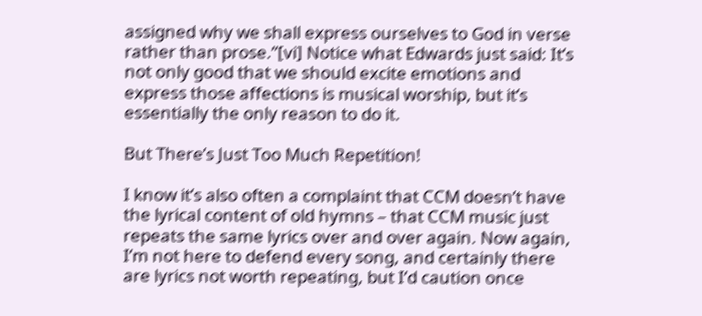assigned why we shall express ourselves to God in verse rather than prose.”[vi] Notice what Edwards just said: It’s not only good that we should excite emotions and express those affections is musical worship, but it’s essentially the only reason to do it.

But There’s Just Too Much Repetition!

I know it’s also often a complaint that CCM doesn’t have the lyrical content of old hymns – that CCM music just repeats the same lyrics over and over again. Now again, I’m not here to defend every song, and certainly there are lyrics not worth repeating, but I’d caution once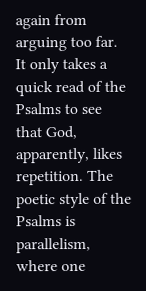again from arguing too far. It only takes a quick read of the Psalms to see that God, apparently, likes repetition. The poetic style of the Psalms is parallelism, where one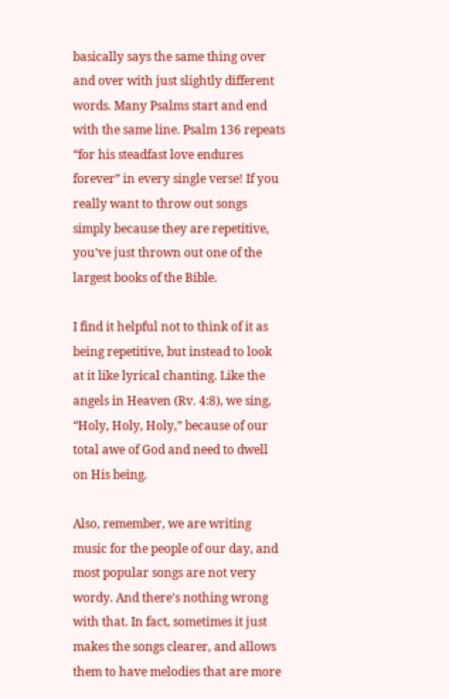basically says the same thing over and over with just slightly different words. Many Psalms start and end with the same line. Psalm 136 repeats “for his steadfast love endures forever” in every single verse! If you really want to throw out songs simply because they are repetitive, you’ve just thrown out one of the largest books of the Bible.

I find it helpful not to think of it as being repetitive, but instead to look at it like lyrical chanting. Like the angels in Heaven (Rv. 4:8), we sing, “Holy, Holy, Holy,” because of our total awe of God and need to dwell on His being.

Also, remember, we are writing music for the people of our day, and most popular songs are not very wordy. And there’s nothing wrong with that. In fact, sometimes it just makes the songs clearer, and allows them to have melodies that are more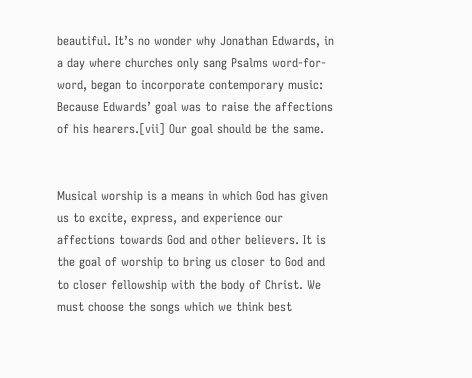beautiful. It’s no wonder why Jonathan Edwards, in a day where churches only sang Psalms word-for-word, began to incorporate contemporary music: Because Edwards’ goal was to raise the affections of his hearers.[vii] Our goal should be the same.


Musical worship is a means in which God has given us to excite, express, and experience our affections towards God and other believers. It is the goal of worship to bring us closer to God and to closer fellowship with the body of Christ. We must choose the songs which we think best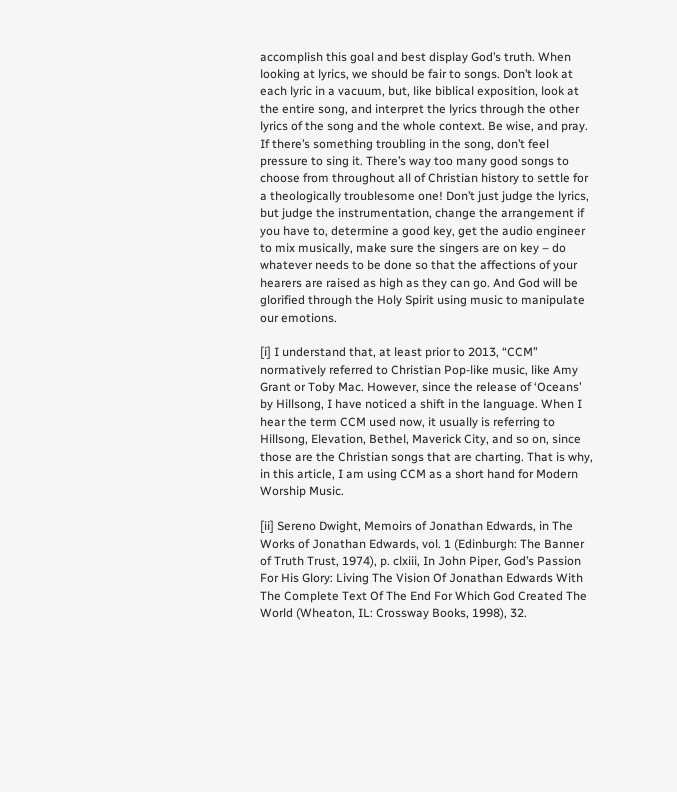accomplish this goal and best display God’s truth. When looking at lyrics, we should be fair to songs. Don’t look at each lyric in a vacuum, but, like biblical exposition, look at the entire song, and interpret the lyrics through the other lyrics of the song and the whole context. Be wise, and pray. If there’s something troubling in the song, don’t feel pressure to sing it. There’s way too many good songs to choose from throughout all of Christian history to settle for a theologically troublesome one! Don’t just judge the lyrics, but judge the instrumentation, change the arrangement if you have to, determine a good key, get the audio engineer to mix musically, make sure the singers are on key – do whatever needs to be done so that the affections of your hearers are raised as high as they can go. And God will be glorified through the Holy Spirit using music to manipulate our emotions.

[i] I understand that, at least prior to 2013, “CCM” normatively referred to Christian Pop-like music, like Amy Grant or Toby Mac. However, since the release of ‘Oceans’ by Hillsong, I have noticed a shift in the language. When I hear the term CCM used now, it usually is referring to Hillsong, Elevation, Bethel, Maverick City, and so on, since those are the Christian songs that are charting. That is why, in this article, I am using CCM as a short hand for Modern Worship Music.

[ii] Sereno Dwight, Memoirs of Jonathan Edwards, in The Works of Jonathan Edwards, vol. 1 (Edinburgh: The Banner of Truth Trust, 1974), p. clxiii, In John Piper, God’s Passion For His Glory: Living The Vision Of Jonathan Edwards With The Complete Text Of The End For Which God Created The World (Wheaton, IL: Crossway Books, 1998), 32.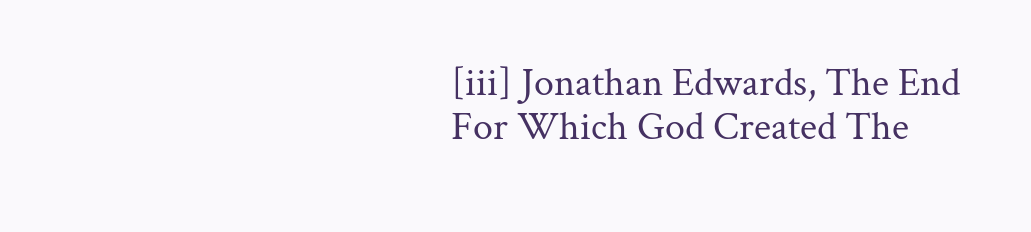[iii] Jonathan Edwards, The End For Which God Created The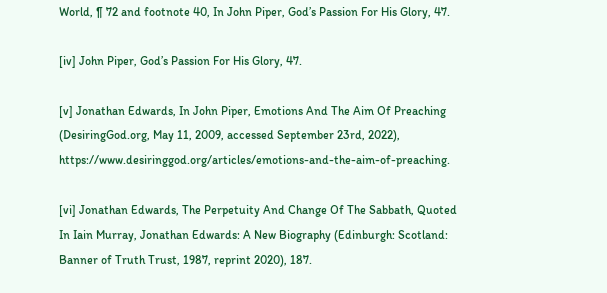World, ¶ 72 and footnote 40, In John Piper, God’s Passion For His Glory, 47.

[iv] John Piper, God’s Passion For His Glory, 47.

[v] Jonathan Edwards, In John Piper, Emotions And The Aim Of Preaching (DesiringGod.org, May 11, 2009, accessed September 23rd, 2022), https://www.desiringgod.org/articles/emotions-and-the-aim-of-preaching.

[vi] Jonathan Edwards, The Perpetuity And Change Of The Sabbath, Quoted In Iain Murray, Jonathan Edwards: A New Biography (Edinburgh: Scotland: Banner of Truth Trust, 1987, reprint 2020), 187.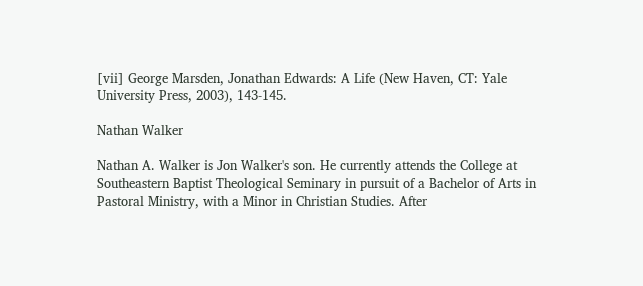[vii] George Marsden, Jonathan Edwards: A Life (New Haven, CT: Yale University Press, 2003), 143-145.

Nathan Walker

Nathan A. Walker is Jon Walker's son. He currently attends the College at Southeastern Baptist Theological Seminary in pursuit of a Bachelor of Arts in Pastoral Ministry, with a Minor in Christian Studies. After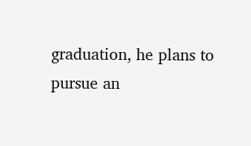graduation, he plans to pursue an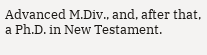Advanced M.Div., and, after that, a Ph.D. in New Testament.